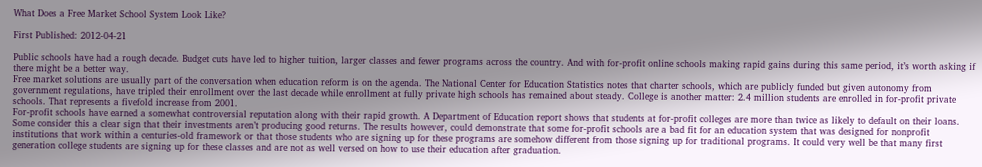What Does a Free Market School System Look Like?

First Published: 2012-04-21

Public schools have had a rough decade. Budget cuts have led to higher tuition, larger classes and fewer programs across the country. And with for-profit online schools making rapid gains during this same period, it’s worth asking if there might be a better way.
Free market solutions are usually part of the conversation when education reform is on the agenda. The National Center for Education Statistics notes that charter schools, which are publicly funded but given autonomy from government regulations, have tripled their enrollment over the last decade while enrollment at fully private high schools has remained about steady. College is another matter: 2.4 million students are enrolled in for-profit private schools. That represents a fivefold increase from 2001.
For-profit schools have earned a somewhat controversial reputation along with their rapid growth. A Department of Education report shows that students at for-profit colleges are more than twice as likely to default on their loans. Some consider this a clear sign that their investments aren’t producing good returns. The results however, could demonstrate that some for-profit schools are a bad fit for an education system that was designed for nonprofit institutions that work within a centuries-old framework or that those students who are signing up for these programs are somehow different from those signing up for traditional programs. It could very well be that many first generation college students are signing up for these classes and are not as well versed on how to use their education after graduation.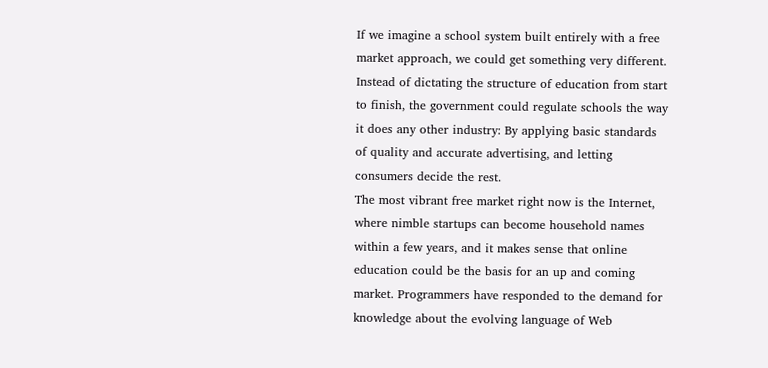If we imagine a school system built entirely with a free market approach, we could get something very different. Instead of dictating the structure of education from start to finish, the government could regulate schools the way it does any other industry: By applying basic standards of quality and accurate advertising, and letting consumers decide the rest.
The most vibrant free market right now is the Internet, where nimble startups can become household names within a few years, and it makes sense that online education could be the basis for an up and coming market. Programmers have responded to the demand for knowledge about the evolving language of Web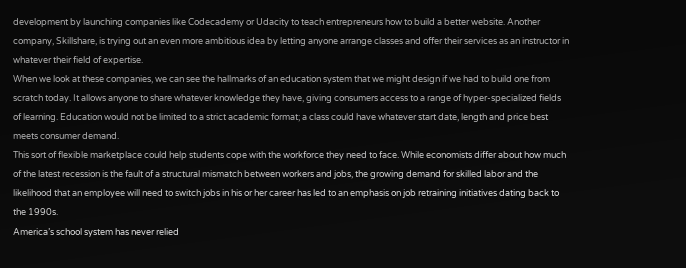development by launching companies like Codecademy or Udacity to teach entrepreneurs how to build a better website. Another company, Skillshare, is trying out an even more ambitious idea by letting anyone arrange classes and offer their services as an instructor in whatever their field of expertise.
When we look at these companies, we can see the hallmarks of an education system that we might design if we had to build one from scratch today. It allows anyone to share whatever knowledge they have, giving consumers access to a range of hyper-specialized fields of learning. Education would not be limited to a strict academic format; a class could have whatever start date, length and price best meets consumer demand.
This sort of flexible marketplace could help students cope with the workforce they need to face. While economists differ about how much of the latest recession is the fault of a structural mismatch between workers and jobs, the growing demand for skilled labor and the likelihood that an employee will need to switch jobs in his or her career has led to an emphasis on job retraining initiatives dating back to the 1990s.
America’s school system has never relied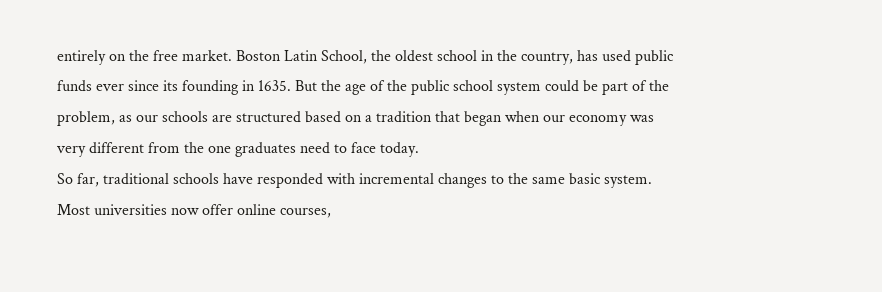entirely on the free market. Boston Latin School, the oldest school in the country, has used public funds ever since its founding in 1635. But the age of the public school system could be part of the problem, as our schools are structured based on a tradition that began when our economy was very different from the one graduates need to face today.
So far, traditional schools have responded with incremental changes to the same basic system. Most universities now offer online courses,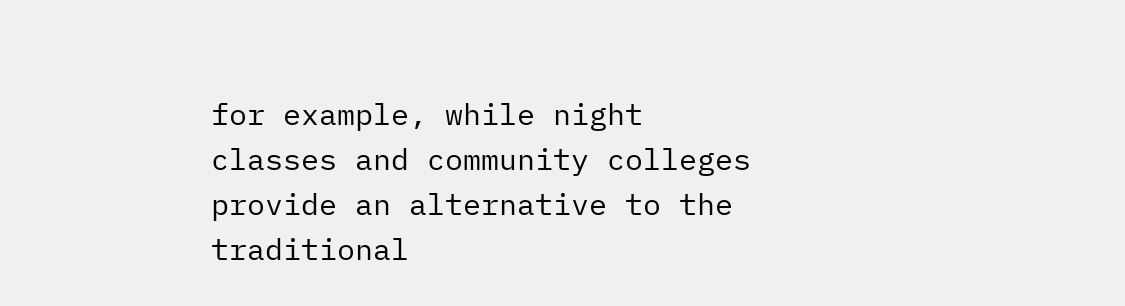for example, while night classes and community colleges provide an alternative to the traditional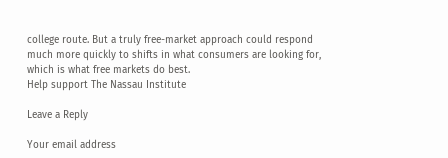college route. But a truly free-market approach could respond much more quickly to shifts in what consumers are looking for, which is what free markets do best.
Help support The Nassau Institute

Leave a Reply

Your email address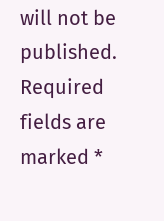will not be published. Required fields are marked *